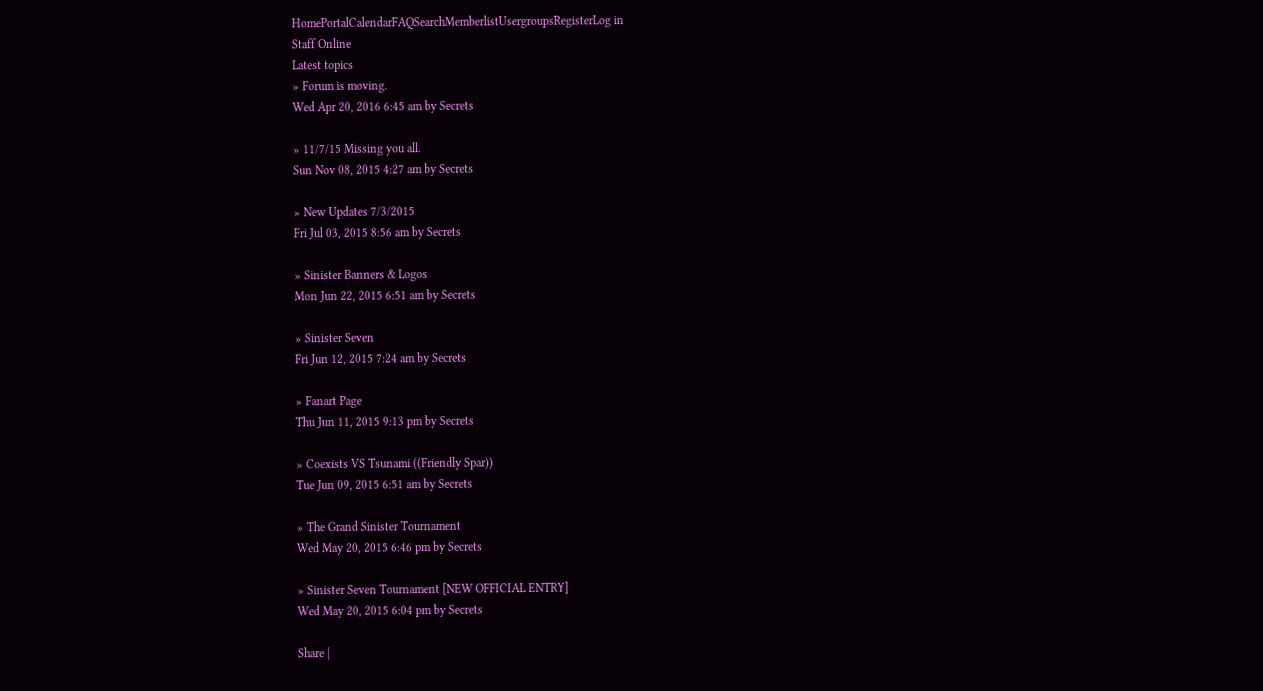HomePortalCalendarFAQSearchMemberlistUsergroupsRegisterLog in
Staff Online
Latest topics
» Forum is moving.
Wed Apr 20, 2016 6:45 am by Secrets

» 11/7/15 Missing you all.
Sun Nov 08, 2015 4:27 am by Secrets

» New Updates 7/3/2015
Fri Jul 03, 2015 8:56 am by Secrets

» Sinister Banners & Logos
Mon Jun 22, 2015 6:51 am by Secrets

» Sinister Seven
Fri Jun 12, 2015 7:24 am by Secrets

» Fanart Page
Thu Jun 11, 2015 9:13 pm by Secrets

» Coexists VS Tsunami ((Friendly Spar))
Tue Jun 09, 2015 6:51 am by Secrets

» The Grand Sinister Tournament
Wed May 20, 2015 6:46 pm by Secrets

» Sinister Seven Tournament [NEW OFFICIAL ENTRY]
Wed May 20, 2015 6:04 pm by Secrets

Share |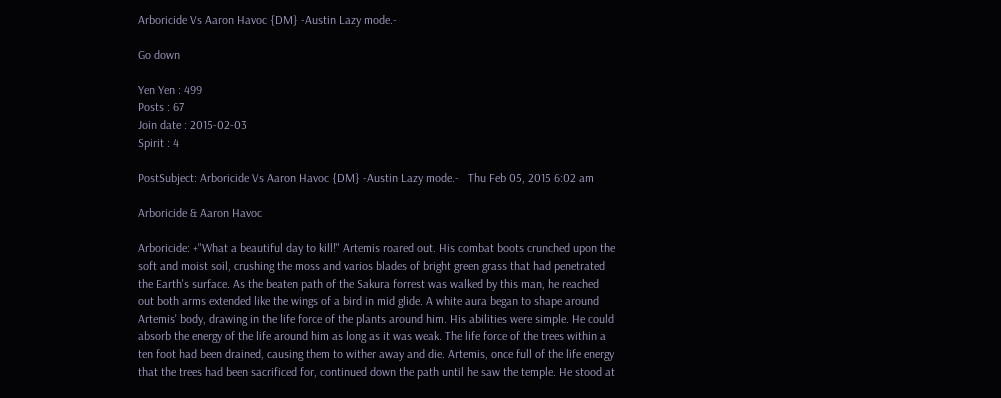Arboricide Vs Aaron Havoc {DM} -Austin Lazy mode.-

Go down

Yen Yen : 499
Posts : 67
Join date : 2015-02-03
Spirit : 4

PostSubject: Arboricide Vs Aaron Havoc {DM} -Austin Lazy mode.-   Thu Feb 05, 2015 6:02 am

Arboricide & Aaron Havoc

Arboricide: +"What a beautiful day to kill!" Artemis roared out. His combat boots crunched upon the soft and moist soil, crushing the moss and varios blades of bright green grass that had penetrated the Earth's surface. As the beaten path of the Sakura forrest was walked by this man, he reached out both arms extended like the wings of a bird in mid glide. A white aura began to shape around Artemis' body, drawing in the life force of the plants around him. His abilities were simple. He could absorb the energy of the life around him as long as it was weak. The life force of the trees within a ten foot had been drained, causing them to wither away and die. Artemis, once full of the life energy that the trees had been sacrificed for, continued down the path until he saw the temple. He stood at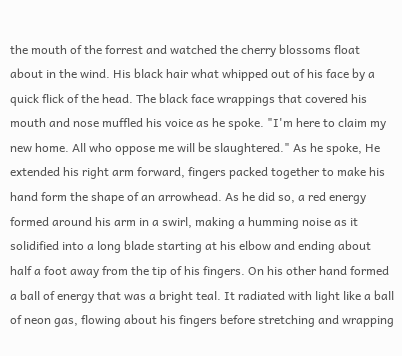the mouth of the forrest and watched the cherry blossoms float about in the wind. His black hair what whipped out of his face by a quick flick of the head. The black face wrappings that covered his mouth and nose muffled his voice as he spoke. "I'm here to claim my new home. All who oppose me will be slaughtered." As he spoke, He extended his right arm forward, fingers packed together to make his hand form the shape of an arrowhead. As he did so, a red energy formed around his arm in a swirl, making a humming noise as it solidified into a long blade starting at his elbow and ending about half a foot away from the tip of his fingers. On his other hand formed a ball of energy that was a bright teal. It radiated with light like a ball of neon gas, flowing about his fingers before stretching and wrapping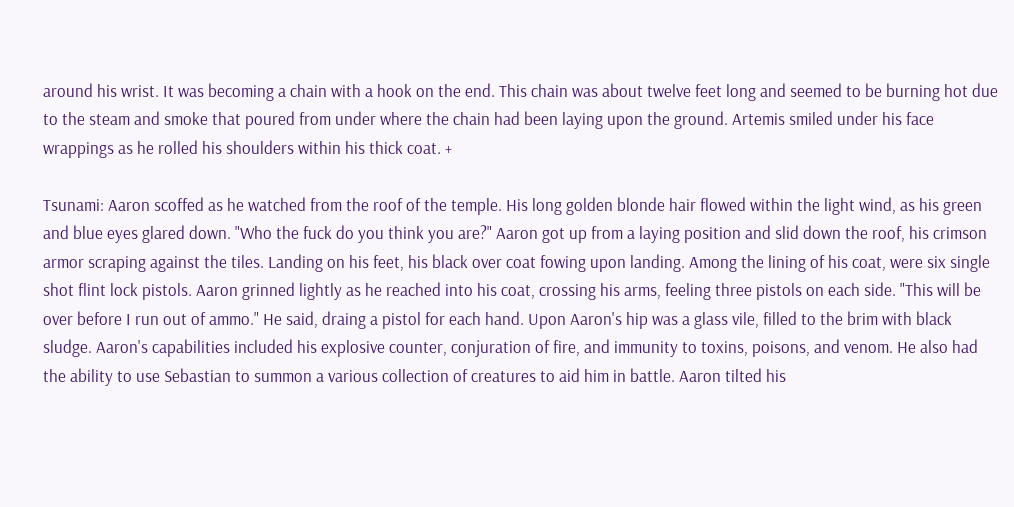around his wrist. It was becoming a chain with a hook on the end. This chain was about twelve feet long and seemed to be burning hot due to the steam and smoke that poured from under where the chain had been laying upon the ground. Artemis smiled under his face wrappings as he rolled his shoulders within his thick coat. +

Tsunami: Aaron scoffed as he watched from the roof of the temple. His long golden blonde hair flowed within the light wind, as his green and blue eyes glared down. "Who the fuck do you think you are?" Aaron got up from a laying position and slid down the roof, his crimson armor scraping against the tiles. Landing on his feet, his black over coat fowing upon landing. Among the lining of his coat, were six single shot flint lock pistols. Aaron grinned lightly as he reached into his coat, crossing his arms, feeling three pistols on each side. "This will be over before I run out of ammo." He said, draing a pistol for each hand. Upon Aaron's hip was a glass vile, filled to the brim with black sludge. Aaron's capabilities included his explosive counter, conjuration of fire, and immunity to toxins, poisons, and venom. He also had the ability to use Sebastian to summon a various collection of creatures to aid him in battle. Aaron tilted his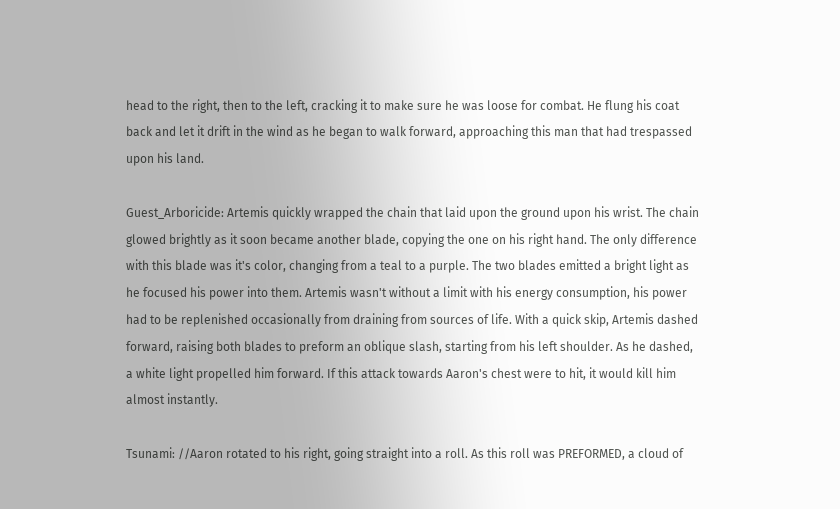head to the right, then to the left, cracking it to make sure he was loose for combat. He flung his coat back and let it drift in the wind as he began to walk forward, approaching this man that had trespassed upon his land.

Guest_Arboricide: Artemis quickly wrapped the chain that laid upon the ground upon his wrist. The chain glowed brightly as it soon became another blade, copying the one on his right hand. The only difference with this blade was it's color, changing from a teal to a purple. The two blades emitted a bright light as he focused his power into them. Artemis wasn't without a limit with his energy consumption, his power had to be replenished occasionally from draining from sources of life. With a quick skip, Artemis dashed forward, raising both blades to preform an oblique slash, starting from his left shoulder. As he dashed, a white light propelled him forward. If this attack towards Aaron's chest were to hit, it would kill him almost instantly.

Tsunami: //Aaron rotated to his right, going straight into a roll. As this roll was PREFORMED, a cloud of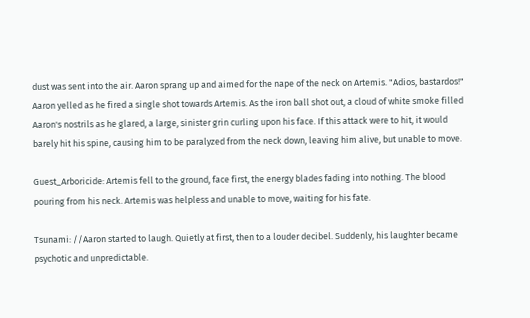dust was sent into the air. Aaron sprang up and aimed for the nape of the neck on Artemis. "Adios, bastardos!" Aaron yelled as he fired a single shot towards Artemis. As the iron ball shot out, a cloud of white smoke filled Aaron's nostrils as he glared, a large, sinister grin curling upon his face. If this attack were to hit, it would barely hit his spine, causing him to be paralyzed from the neck down, leaving him alive, but unable to move.

Guest_Arboricide: Artemis fell to the ground, face first, the energy blades fading into nothing. The blood pouring from his neck. Artemis was helpless and unable to move, waiting for his fate.

Tsunami: //Aaron started to laugh. Quietly at first, then to a louder decibel. Suddenly, his laughter became psychotic and unpredictable.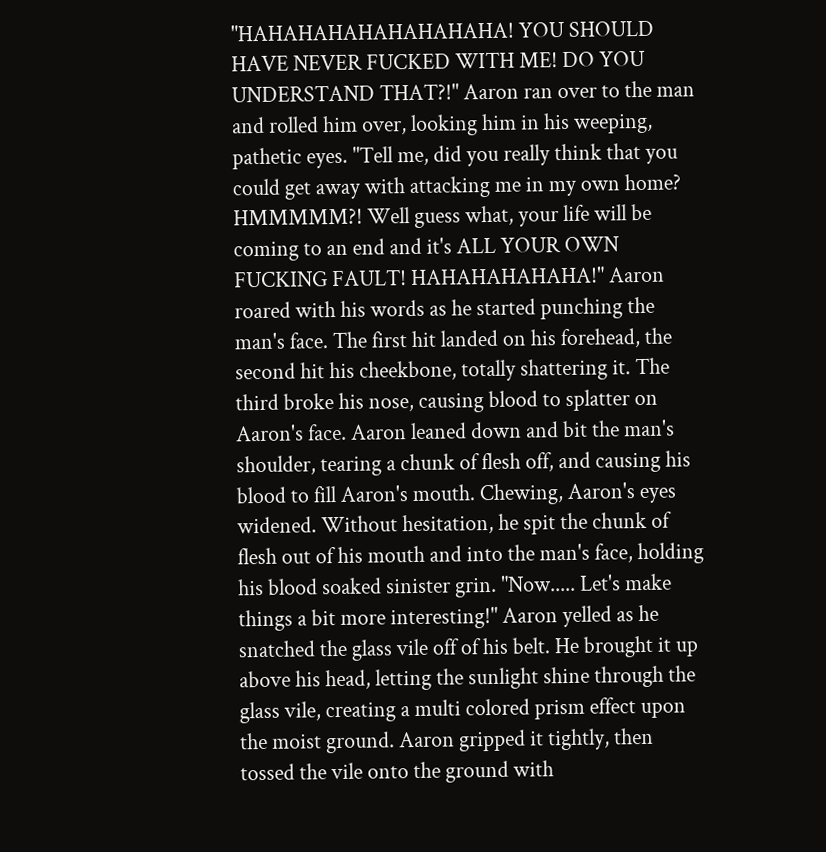"HAHAHAHAHAHAHAHAHA! YOU SHOULD HAVE NEVER FUCKED WITH ME! DO YOU UNDERSTAND THAT?!" Aaron ran over to the man and rolled him over, looking him in his weeping, pathetic eyes. "Tell me, did you really think that you could get away with attacking me in my own home? HMMMMM?! Well guess what, your life will be coming to an end and it's ALL YOUR OWN FUCKING FAULT! HAHAHAHAHAHA!" Aaron roared with his words as he started punching the man's face. The first hit landed on his forehead, the second hit his cheekbone, totally shattering it. The third broke his nose, causing blood to splatter on Aaron's face. Aaron leaned down and bit the man's shoulder, tearing a chunk of flesh off, and causing his blood to fill Aaron's mouth. Chewing, Aaron's eyes widened. Without hesitation, he spit the chunk of flesh out of his mouth and into the man's face, holding his blood soaked sinister grin. "Now..... Let's make things a bit more interesting!" Aaron yelled as he snatched the glass vile off of his belt. He brought it up above his head, letting the sunlight shine through the glass vile, creating a multi colored prism effect upon the moist ground. Aaron gripped it tightly, then tossed the vile onto the ground with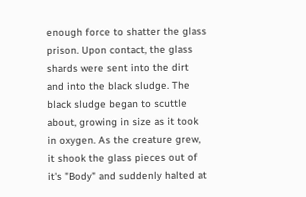enough force to shatter the glass prison. Upon contact, the glass shards were sent into the dirt and into the black sludge. The black sludge began to scuttle about, growing in size as it took in oxygen. As the creature grew, it shook the glass pieces out of it's "Body" and suddenly halted at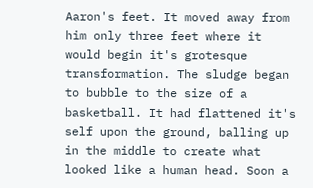Aaron's feet. It moved away from him only three feet where it would begin it's grotesque transformation. The sludge began to bubble to the size of a basketball. It had flattened it's self upon the ground, balling up in the middle to create what looked like a human head. Soon a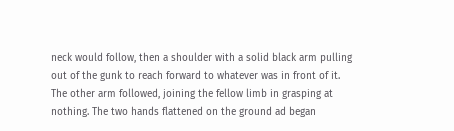neck would follow, then a shoulder with a solid black arm pulling out of the gunk to reach forward to whatever was in front of it. The other arm followed, joining the fellow limb in grasping at nothing. The two hands flattened on the ground ad began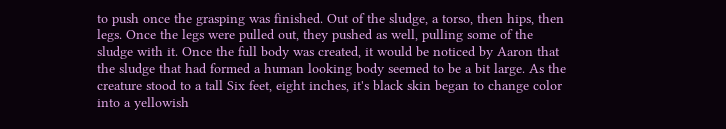to push once the grasping was finished. Out of the sludge, a torso, then hips, then legs. Once the legs were pulled out, they pushed as well, pulling some of the sludge with it. Once the full body was created, it would be noticed by Aaron that the sludge that had formed a human looking body seemed to be a bit large. As the creature stood to a tall Six feet, eight inches, it's black skin began to change color into a yellowish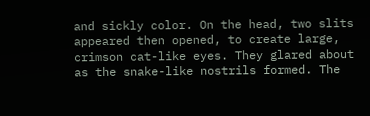and sickly color. On the head, two slits appeared then opened, to create large, crimson cat-like eyes. They glared about as the snake-like nostrils formed. The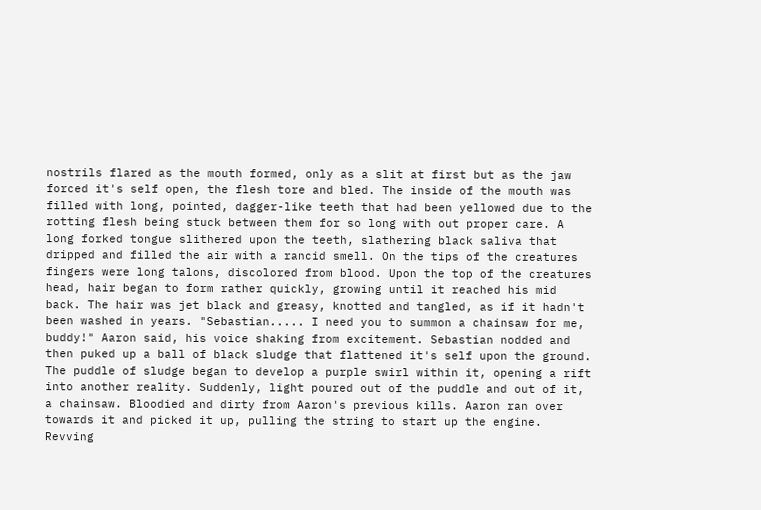nostrils flared as the mouth formed, only as a slit at first but as the jaw forced it's self open, the flesh tore and bled. The inside of the mouth was filled with long, pointed, dagger-like teeth that had been yellowed due to the rotting flesh being stuck between them for so long with out proper care. A long forked tongue slithered upon the teeth, slathering black saliva that dripped and filled the air with a rancid smell. On the tips of the creatures fingers were long talons, discolored from blood. Upon the top of the creatures head, hair began to form rather quickly, growing until it reached his mid back. The hair was jet black and greasy, knotted and tangled, as if it hadn't been washed in years. "Sebastian..... I need you to summon a chainsaw for me, buddy!" Aaron said, his voice shaking from excitement. Sebastian nodded and then puked up a ball of black sludge that flattened it's self upon the ground. The puddle of sludge began to develop a purple swirl within it, opening a rift into another reality. Suddenly, light poured out of the puddle and out of it, a chainsaw. Bloodied and dirty from Aaron's previous kills. Aaron ran over towards it and picked it up, pulling the string to start up the engine. Revving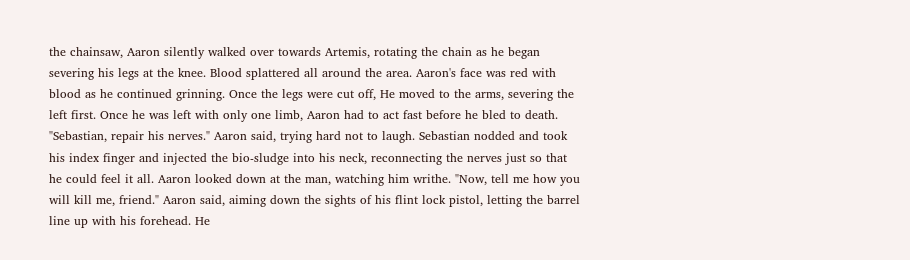the chainsaw, Aaron silently walked over towards Artemis, rotating the chain as he began severing his legs at the knee. Blood splattered all around the area. Aaron's face was red with blood as he continued grinning. Once the legs were cut off, He moved to the arms, severing the left first. Once he was left with only one limb, Aaron had to act fast before he bled to death. "Sebastian, repair his nerves." Aaron said, trying hard not to laugh. Sebastian nodded and took his index finger and injected the bio-sludge into his neck, reconnecting the nerves just so that he could feel it all. Aaron looked down at the man, watching him writhe. "Now, tell me how you will kill me, friend." Aaron said, aiming down the sights of his flint lock pistol, letting the barrel line up with his forehead. He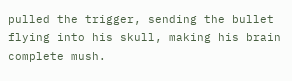pulled the trigger, sending the bullet flying into his skull, making his brain complete mush.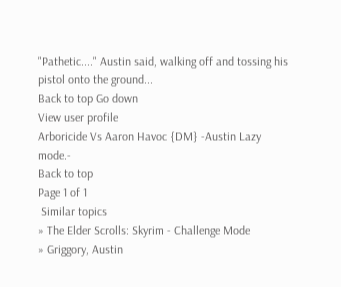"Pathetic...." Austin said, walking off and tossing his pistol onto the ground...
Back to top Go down
View user profile
Arboricide Vs Aaron Havoc {DM} -Austin Lazy mode.-
Back to top
Page 1 of 1
 Similar topics
» The Elder Scrolls: Skyrim - Challenge Mode
» Griggory, Austin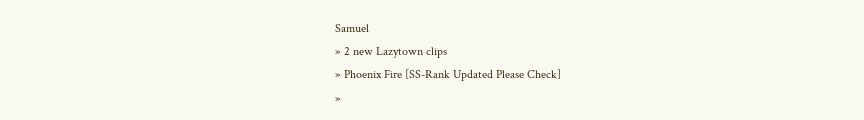Samuel
» 2 new Lazytown clips
» Phoenix Fire [SS-Rank Updated Please Check]
»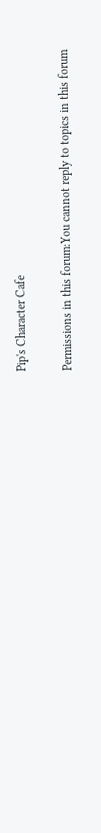Pip's Character Cafe

Permissions in this forum:You cannot reply to topics in this forum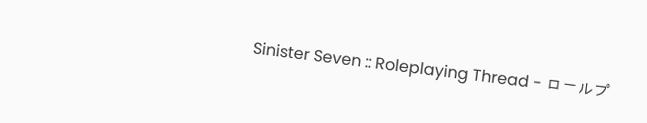Sinister Seven :: Roleplaying Thread - ロールプ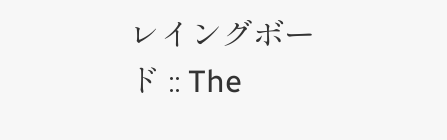レイングボード :: The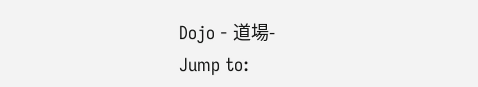Dojo - 道場-
Jump to: